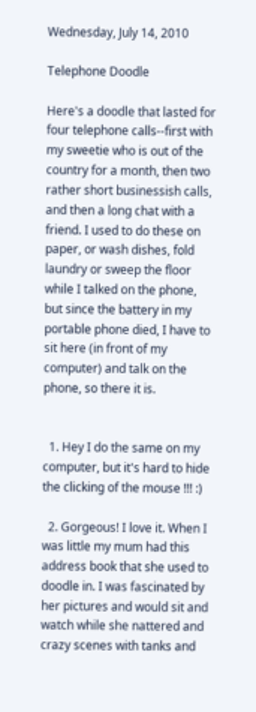Wednesday, July 14, 2010

Telephone Doodle

Here's a doodle that lasted for four telephone calls--first with my sweetie who is out of the country for a month, then two rather short businessish calls, and then a long chat with a friend. I used to do these on paper, or wash dishes, fold laundry or sweep the floor while I talked on the phone, but since the battery in my portable phone died, I have to sit here (in front of my computer) and talk on the phone, so there it is.


  1. Hey I do the same on my computer, but it's hard to hide the clicking of the mouse !!! :)

  2. Gorgeous! I love it. When I was little my mum had this address book that she used to doodle in. I was fascinated by her pictures and would sit and watch while she nattered and crazy scenes with tanks and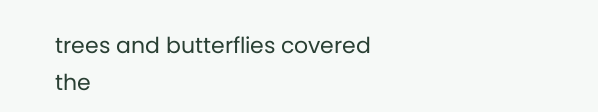trees and butterflies covered the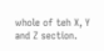whole of teh X, Y and Z section.